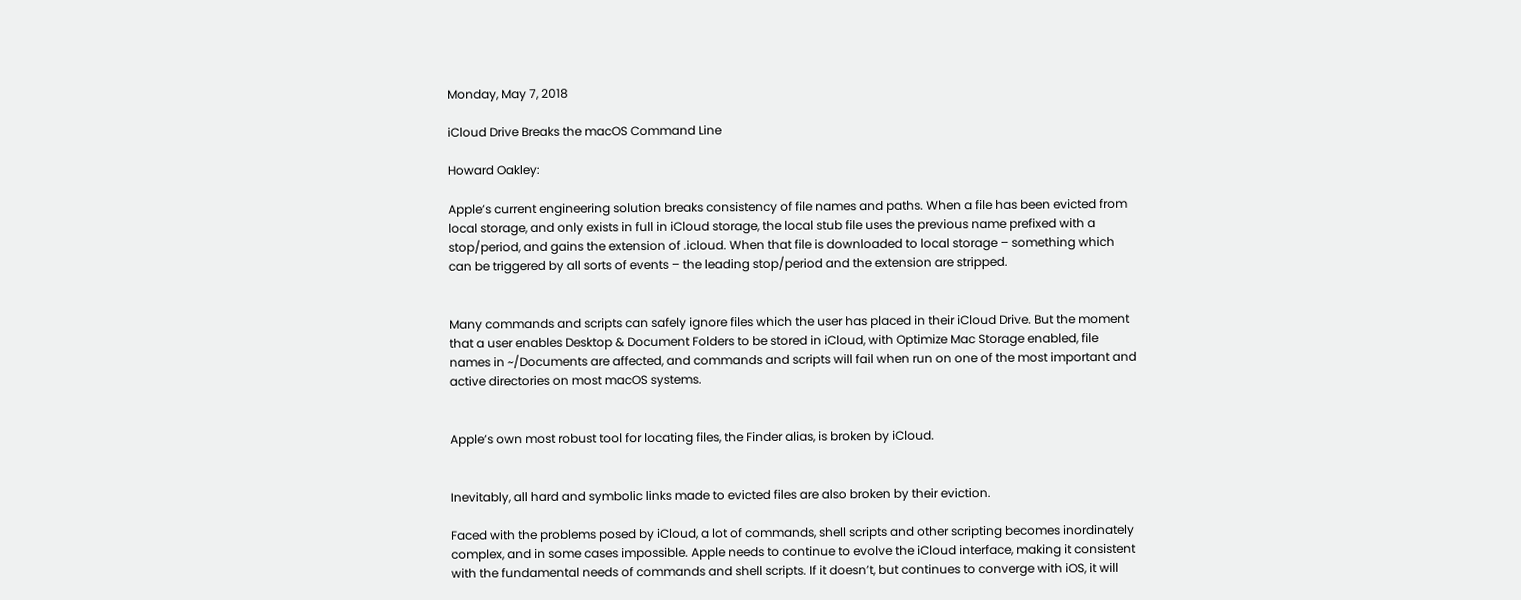Monday, May 7, 2018

iCloud Drive Breaks the macOS Command Line

Howard Oakley:

Apple’s current engineering solution breaks consistency of file names and paths. When a file has been evicted from local storage, and only exists in full in iCloud storage, the local stub file uses the previous name prefixed with a stop/period, and gains the extension of .icloud. When that file is downloaded to local storage – something which can be triggered by all sorts of events – the leading stop/period and the extension are stripped.


Many commands and scripts can safely ignore files which the user has placed in their iCloud Drive. But the moment that a user enables Desktop & Document Folders to be stored in iCloud, with Optimize Mac Storage enabled, file names in ~/Documents are affected, and commands and scripts will fail when run on one of the most important and active directories on most macOS systems.


Apple’s own most robust tool for locating files, the Finder alias, is broken by iCloud.


Inevitably, all hard and symbolic links made to evicted files are also broken by their eviction.

Faced with the problems posed by iCloud, a lot of commands, shell scripts and other scripting becomes inordinately complex, and in some cases impossible. Apple needs to continue to evolve the iCloud interface, making it consistent with the fundamental needs of commands and shell scripts. If it doesn’t, but continues to converge with iOS, it will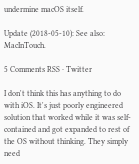undermine macOS itself.

Update (2018-05-10): See also: MacInTouch.

5 Comments RSS · Twitter

I don't think this has anything to do with iOS. It's just poorly engineered solution that worked while it was self-contained and got expanded to rest of the OS without thinking. They simply need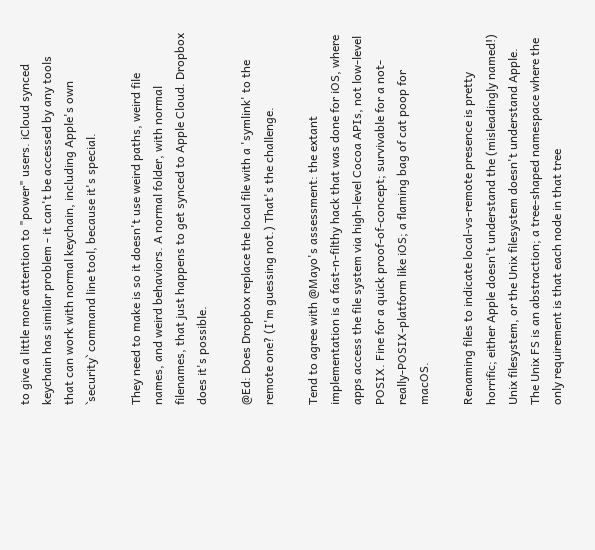to give a little more attention to "power" users. iCloud synced keychain has similar problem - it can't be accessed by any tools that can work with normal keychain, including Apple's own `security` command line tool, because it's special.

They need to make is so it doesn't use weird paths, weird file names, and weird behaviors. A normal folder, with normal filenames, that just happens to get synced to Apple Cloud. Dropbox does it's possible.

@Ed: Does Dropbox replace the local file with a 'symlink' to the remote one? (I'm guessing not.) That's the challenge.

Tend to agree with @Mayo's assessment: the extant implementation is a fast-n-filthy hack that was done for iOS, where apps access the file system via high-level Cocoa APIs, not low-level POSIX. Fine for a quick proof-of-concept; survivable for a not-really-POSIX-platform like iOS; a flaming bag of cat poop for macOS.

Renaming files to indicate local-vs-remote presence is pretty horrific; either Apple doesn't understand the (misleadingly named!) Unix filesystem, or the Unix filesystem doesn't understand Apple. The Unix FS is an abstraction; a tree-shaped namespace where the only requirement is that each node in that tree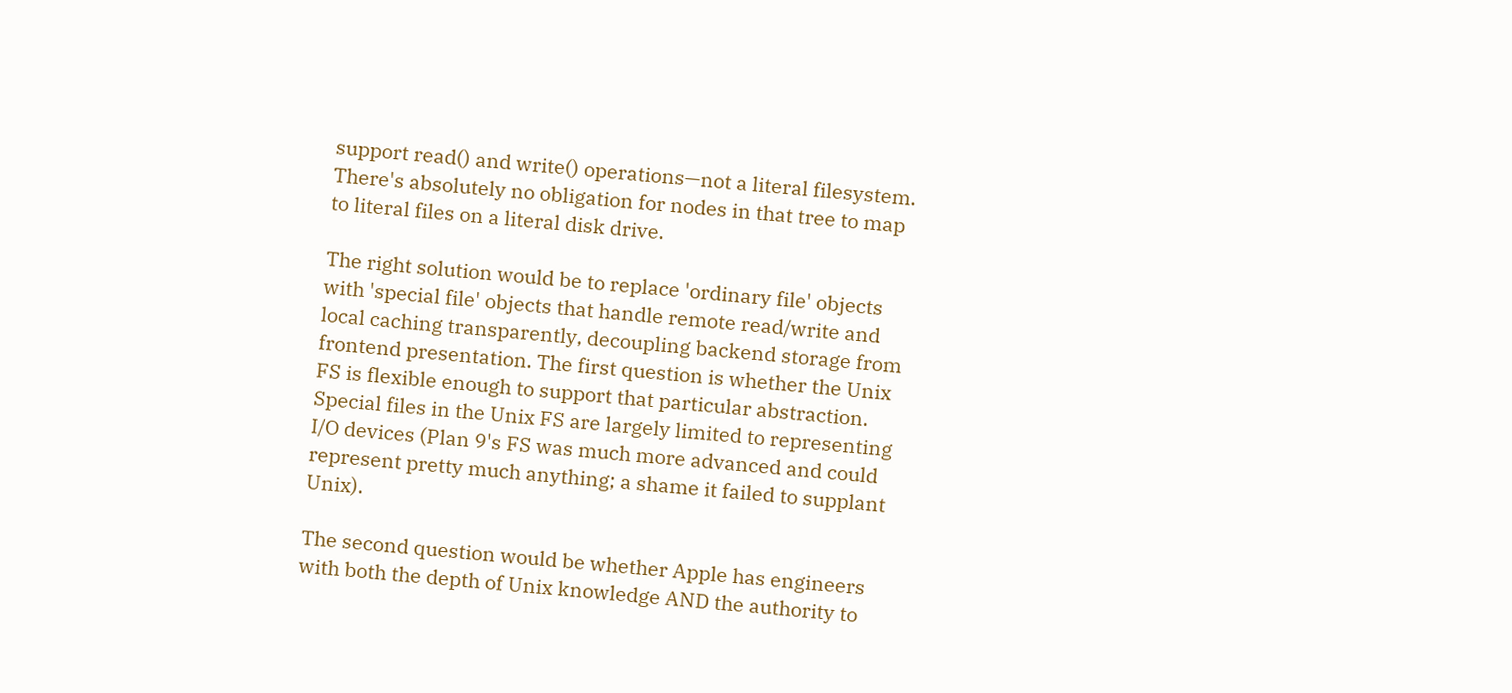support read() and write() operations—not a literal filesystem. There's absolutely no obligation for nodes in that tree to map to literal files on a literal disk drive.

The right solution would be to replace 'ordinary file' objects with 'special file' objects that handle remote read/write and local caching transparently, decoupling backend storage from frontend presentation. The first question is whether the Unix FS is flexible enough to support that particular abstraction. Special files in the Unix FS are largely limited to representing I/O devices (Plan 9's FS was much more advanced and could represent pretty much anything; a shame it failed to supplant Unix).

The second question would be whether Apple has engineers with both the depth of Unix knowledge AND the authority to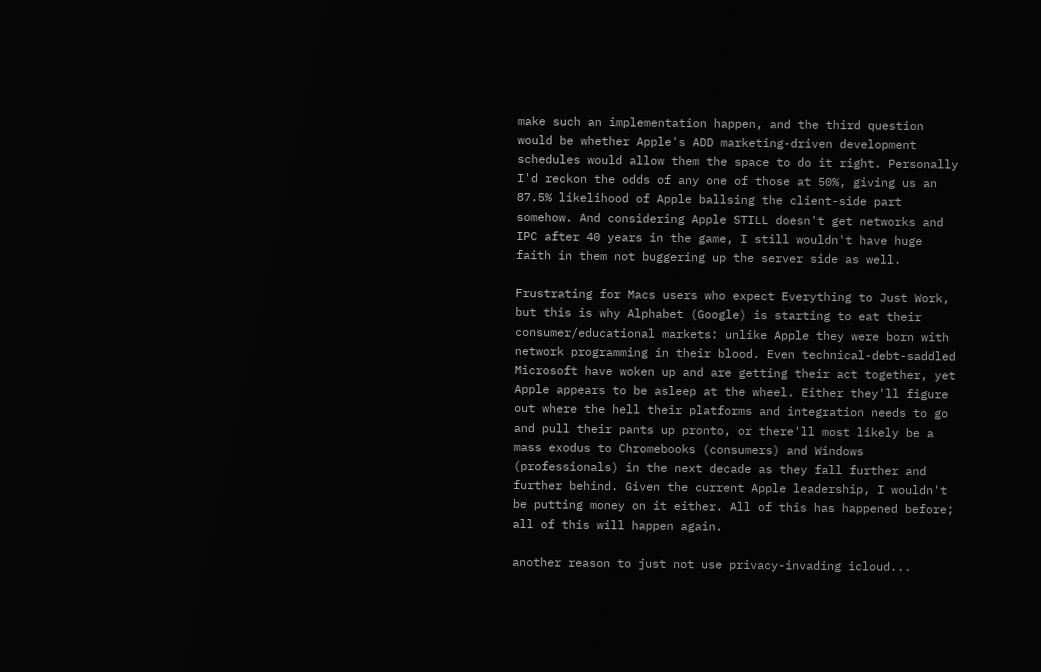make such an implementation happen, and the third question would be whether Apple's ADD marketing-driven development schedules would allow them the space to do it right. Personally I'd reckon the odds of any one of those at 50%, giving us an 87.5% likelihood of Apple ballsing the client-side part somehow. And considering Apple STILL doesn't get networks and IPC after 40 years in the game, I still wouldn't have huge faith in them not buggering up the server side as well.

Frustrating for Macs users who expect Everything to Just Work, but this is why Alphabet (Google) is starting to eat their consumer/educational markets: unlike Apple they were born with network programming in their blood. Even technical-debt-saddled Microsoft have woken up and are getting their act together, yet Apple appears to be asleep at the wheel. Either they'll figure out where the hell their platforms and integration needs to go and pull their pants up pronto, or there'll most likely be a mass exodus to Chromebooks (consumers) and Windows (professionals) in the next decade as they fall further and further behind. Given the current Apple leadership, I wouldn't be putting money on it either. All of this has happened before; all of this will happen again.

another reason to just not use privacy-invading icloud...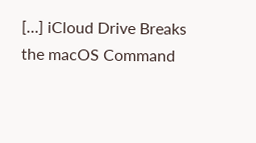[…] iCloud Drive Breaks the macOS Command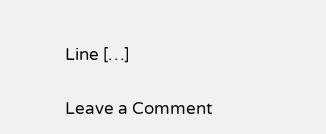Line […]

Leave a Comment